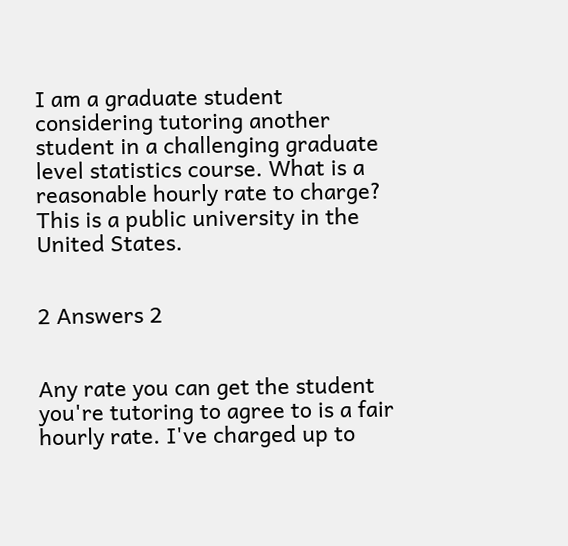I am a graduate student considering tutoring another student in a challenging graduate level statistics course. What is a reasonable hourly rate to charge? This is a public university in the United States.


2 Answers 2


Any rate you can get the student you're tutoring to agree to is a fair hourly rate. I've charged up to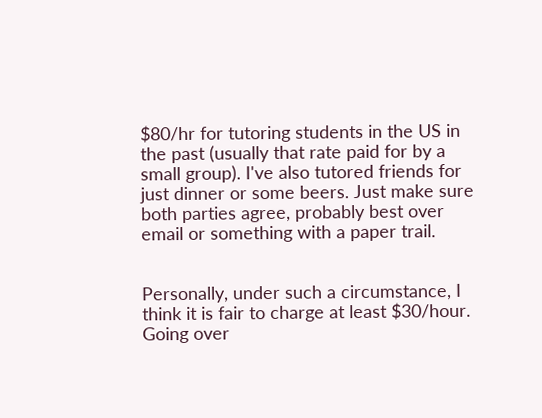$80/hr for tutoring students in the US in the past (usually that rate paid for by a small group). I've also tutored friends for just dinner or some beers. Just make sure both parties agree, probably best over email or something with a paper trail.


Personally, under such a circumstance, I think it is fair to charge at least $30/hour. Going over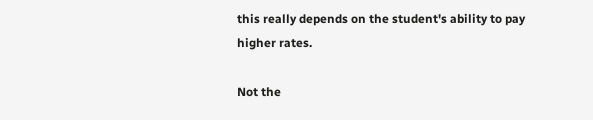this really depends on the student's ability to pay higher rates.

Not the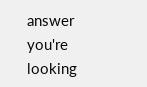answer you're looking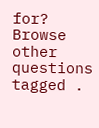for? Browse other questions tagged .